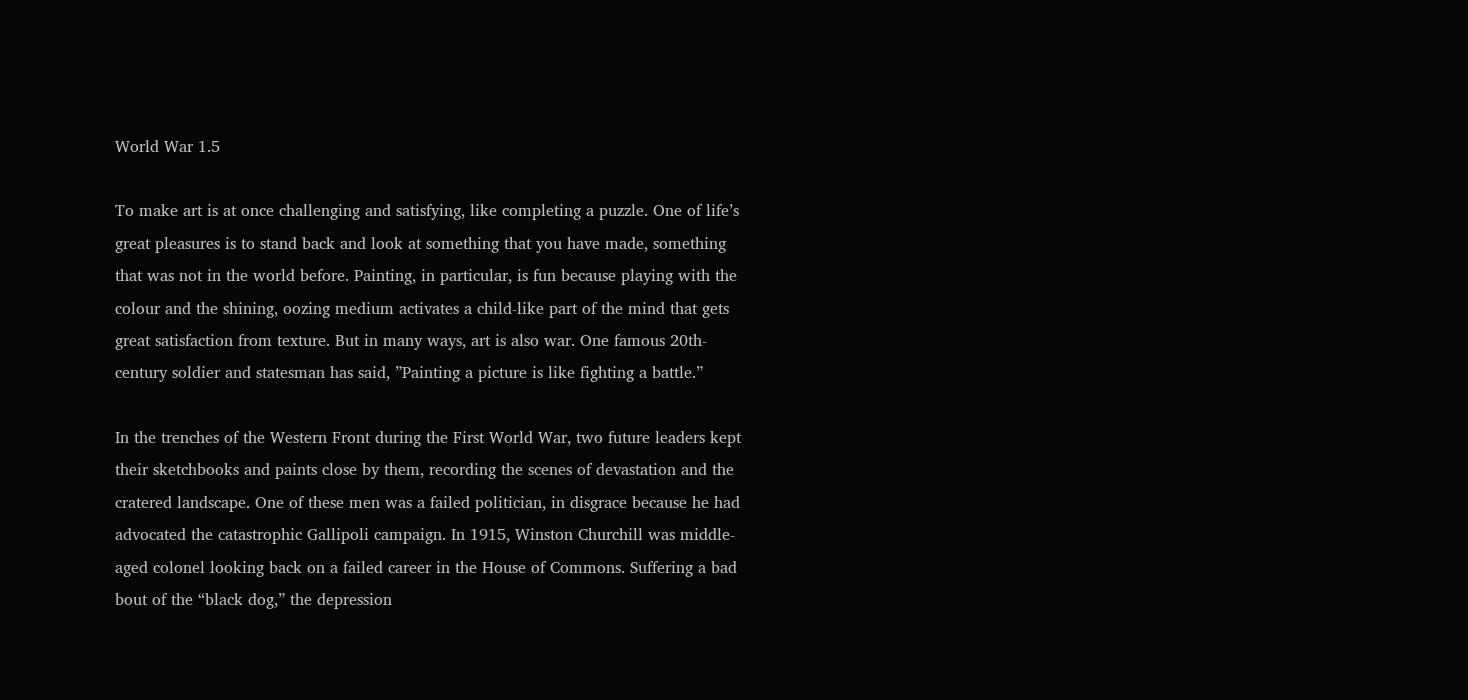World War 1.5

To make art is at once challenging and satisfying, like completing a puzzle. One of life’s great pleasures is to stand back and look at something that you have made, something that was not in the world before. Painting, in particular, is fun because playing with the colour and the shining, oozing medium activates a child-like part of the mind that gets great satisfaction from texture. But in many ways, art is also war. One famous 20th-century soldier and statesman has said, ”Painting a picture is like fighting a battle.”

In the trenches of the Western Front during the First World War, two future leaders kept their sketchbooks and paints close by them, recording the scenes of devastation and the cratered landscape. One of these men was a failed politician, in disgrace because he had advocated the catastrophic Gallipoli campaign. In 1915, Winston Churchill was middle-aged colonel looking back on a failed career in the House of Commons. Suffering a bad bout of the “black dog,” the depression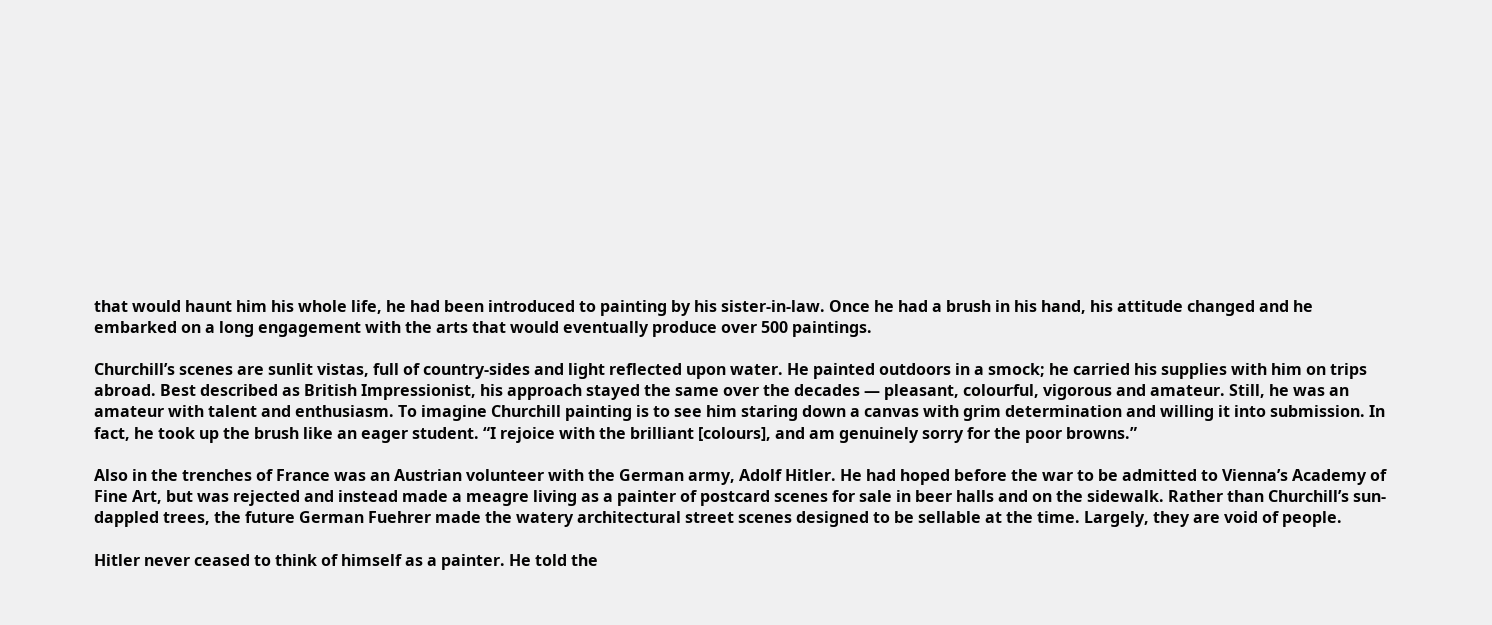that would haunt him his whole life, he had been introduced to painting by his sister-in-law. Once he had a brush in his hand, his attitude changed and he embarked on a long engagement with the arts that would eventually produce over 500 paintings.

Churchill’s scenes are sunlit vistas, full of country-sides and light reflected upon water. He painted outdoors in a smock; he carried his supplies with him on trips abroad. Best described as British Impressionist, his approach stayed the same over the decades — pleasant, colourful, vigorous and amateur. Still, he was an amateur with talent and enthusiasm. To imagine Churchill painting is to see him staring down a canvas with grim determination and willing it into submission. In fact, he took up the brush like an eager student. “I rejoice with the brilliant [colours], and am genuinely sorry for the poor browns.”

Also in the trenches of France was an Austrian volunteer with the German army, Adolf Hitler. He had hoped before the war to be admitted to Vienna’s Academy of Fine Art, but was rejected and instead made a meagre living as a painter of postcard scenes for sale in beer halls and on the sidewalk. Rather than Churchill’s sun-dappled trees, the future German Fuehrer made the watery architectural street scenes designed to be sellable at the time. Largely, they are void of people.

Hitler never ceased to think of himself as a painter. He told the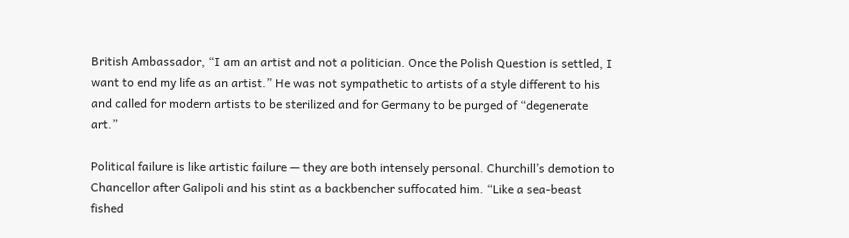British Ambassador, “I am an artist and not a politician. Once the Polish Question is settled, I want to end my life as an artist.” He was not sympathetic to artists of a style different to his and called for modern artists to be sterilized and for Germany to be purged of “degenerate art.”

Political failure is like artistic failure — they are both intensely personal. Churchill’s demotion to Chancellor after Galipoli and his stint as a backbencher suffocated him. “Like a sea-beast fished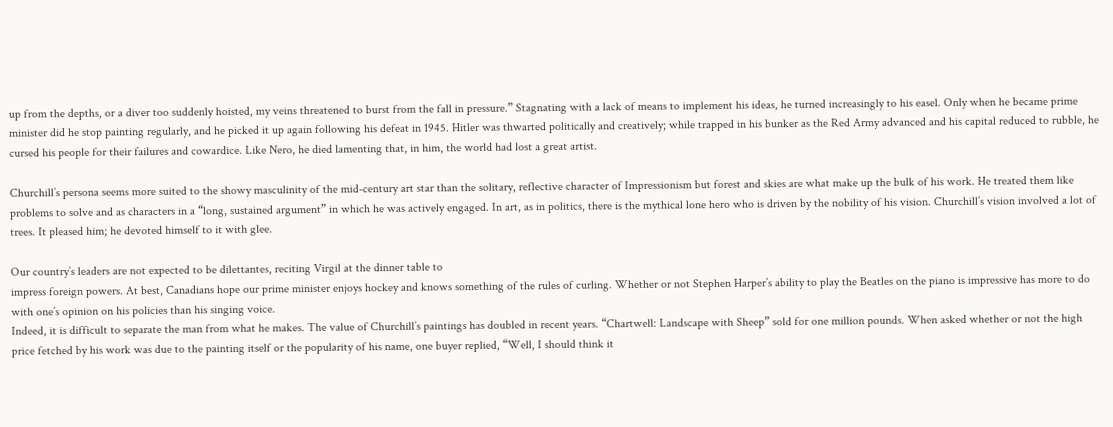up from the depths, or a diver too suddenly hoisted, my veins threatened to burst from the fall in pressure.” Stagnating with a lack of means to implement his ideas, he turned increasingly to his easel. Only when he became prime minister did he stop painting regularly, and he picked it up again following his defeat in 1945. Hitler was thwarted politically and creatively; while trapped in his bunker as the Red Army advanced and his capital reduced to rubble, he cursed his people for their failures and cowardice. Like Nero, he died lamenting that, in him, the world had lost a great artist.

Churchill’s persona seems more suited to the showy masculinity of the mid-century art star than the solitary, reflective character of Impressionism but forest and skies are what make up the bulk of his work. He treated them like problems to solve and as characters in a “long, sustained argument” in which he was actively engaged. In art, as in politics, there is the mythical lone hero who is driven by the nobility of his vision. Churchill’s vision involved a lot of trees. It pleased him; he devoted himself to it with glee.

Our country’s leaders are not expected to be dilettantes, reciting Virgil at the dinner table to
impress foreign powers. At best, Canadians hope our prime minister enjoys hockey and knows something of the rules of curling. Whether or not Stephen Harper’s ability to play the Beatles on the piano is impressive has more to do with one’s opinion on his policies than his singing voice.
Indeed, it is difficult to separate the man from what he makes. The value of Churchill’s paintings has doubled in recent years. “Chartwell: Landscape with Sheep” sold for one million pounds. When asked whether or not the high price fetched by his work was due to the painting itself or the popularity of his name, one buyer replied, “Well, I should think it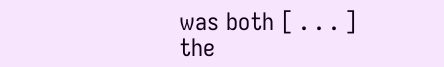was both [ . . . ] the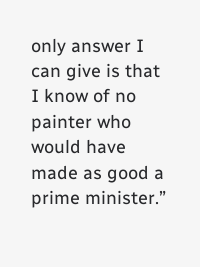only answer I can give is that I know of no painter who would have made as good a prime minister.”